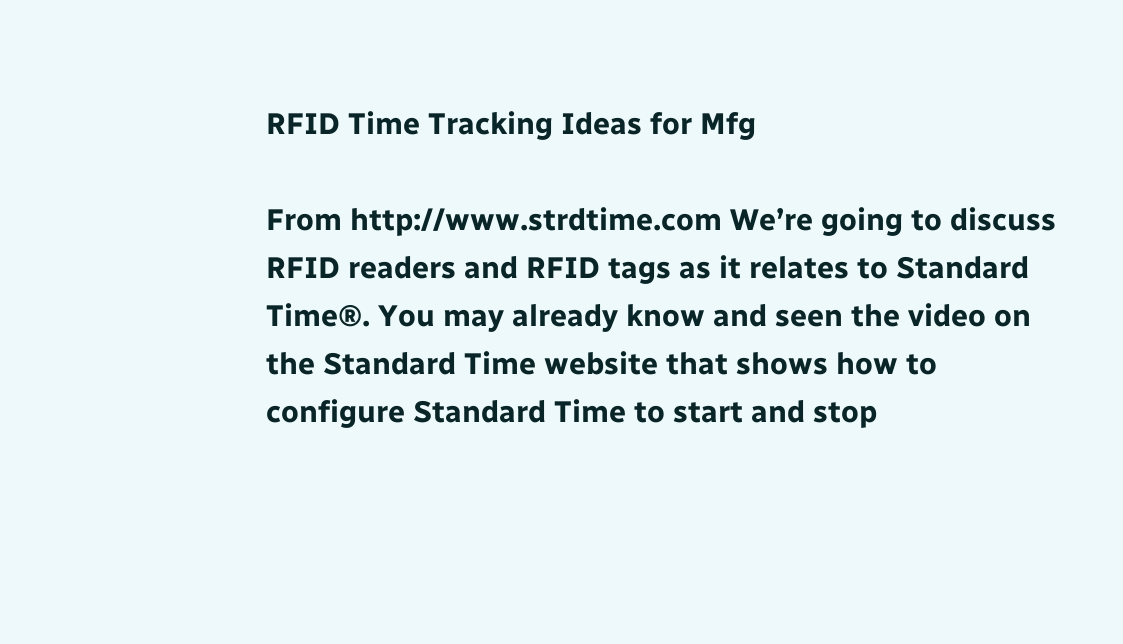RFID Time Tracking Ideas for Mfg

From http://www.strdtime.com We’re going to discuss RFID readers and RFID tags as it relates to Standard Time®. You may already know and seen the video on the Standard Time website that shows how to configure Standard Time to start and stop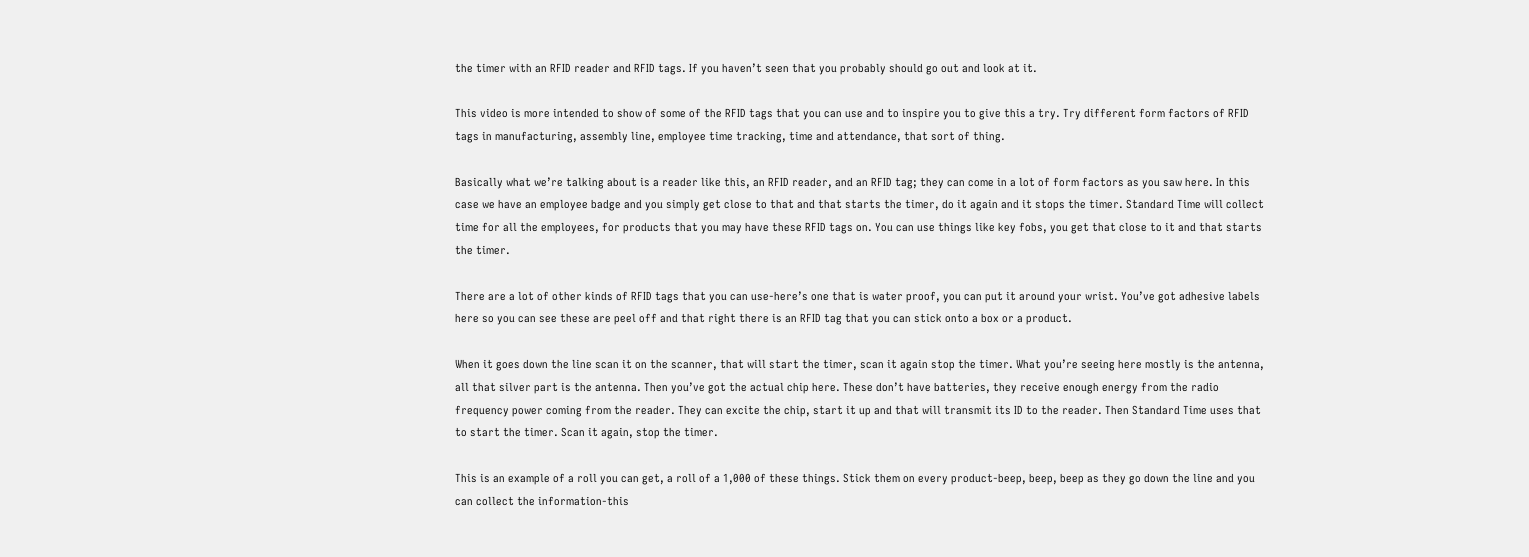the timer with an RFID reader and RFID tags. If you haven’t seen that you probably should go out and look at it.

This video is more intended to show of some of the RFID tags that you can use and to inspire you to give this a try. Try different form factors of RFID tags in manufacturing, assembly line, employee time tracking, time and attendance, that sort of thing.

Basically what we’re talking about is a reader like this, an RFID reader, and an RFID tag; they can come in a lot of form factors as you saw here. In this case we have an employee badge and you simply get close to that and that starts the timer, do it again and it stops the timer. Standard Time will collect time for all the employees, for products that you may have these RFID tags on. You can use things like key fobs, you get that close to it and that starts the timer.

There are a lot of other kinds of RFID tags that you can use-here’s one that is water proof, you can put it around your wrist. You’ve got adhesive labels here so you can see these are peel off and that right there is an RFID tag that you can stick onto a box or a product.

When it goes down the line scan it on the scanner, that will start the timer, scan it again stop the timer. What you’re seeing here mostly is the antenna, all that silver part is the antenna. Then you’ve got the actual chip here. These don’t have batteries, they receive enough energy from the radio frequency power coming from the reader. They can excite the chip, start it up and that will transmit its ID to the reader. Then Standard Time uses that to start the timer. Scan it again, stop the timer.

This is an example of a roll you can get, a roll of a 1,000 of these things. Stick them on every product-beep, beep, beep as they go down the line and you can collect the information-this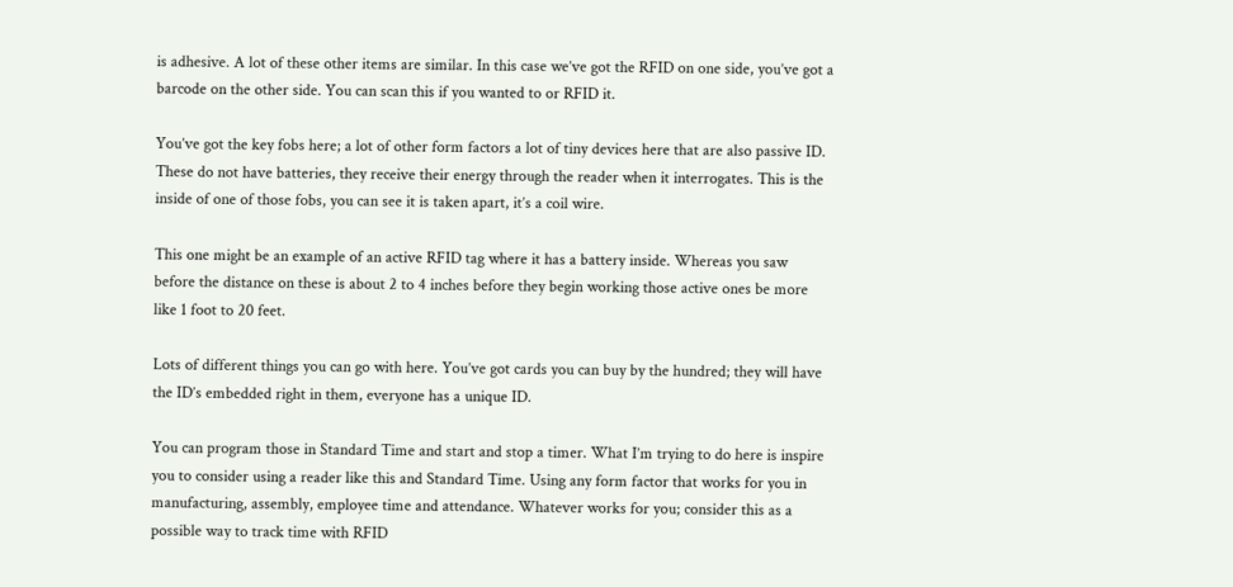is adhesive. A lot of these other items are similar. In this case we’ve got the RFID on one side, you’ve got a barcode on the other side. You can scan this if you wanted to or RFID it.

You’ve got the key fobs here; a lot of other form factors a lot of tiny devices here that are also passive ID. These do not have batteries, they receive their energy through the reader when it interrogates. This is the inside of one of those fobs, you can see it is taken apart, it’s a coil wire.

This one might be an example of an active RFID tag where it has a battery inside. Whereas you saw before the distance on these is about 2 to 4 inches before they begin working those active ones be more like 1 foot to 20 feet.

Lots of different things you can go with here. You’ve got cards you can buy by the hundred; they will have the ID’s embedded right in them, everyone has a unique ID.

You can program those in Standard Time and start and stop a timer. What I’m trying to do here is inspire you to consider using a reader like this and Standard Time. Using any form factor that works for you in manufacturing, assembly, employee time and attendance. Whatever works for you; consider this as a possible way to track time with RFID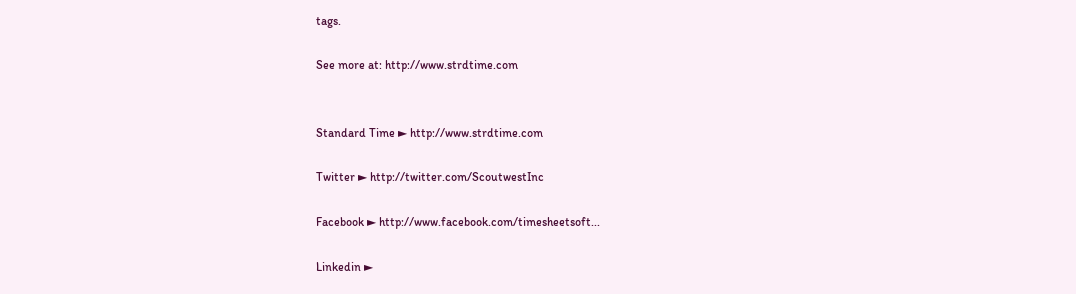tags.

See more at: http://www.strdtime.com


Standard Time ► http://www.strdtime.com

Twitter ► http://twitter.com/ScoutwestInc

Facebook ► http://www.facebook.com/timesheetsoft...

Linkedin ►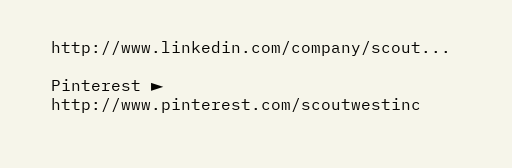http://www.linkedin.com/company/scout...

Pinterest ► http://www.pinterest.com/scoutwestinc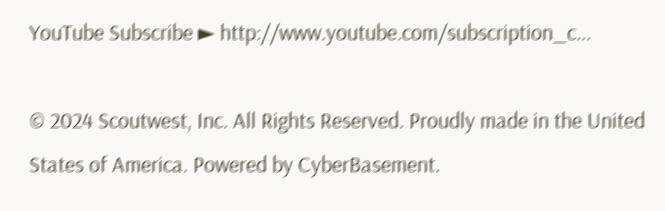YouTube Subscribe ► http://www.youtube.com/subscription_c...

© 2024 Scoutwest, Inc. All Rights Reserved. Proudly made in the United States of America. Powered by CyberBasement.